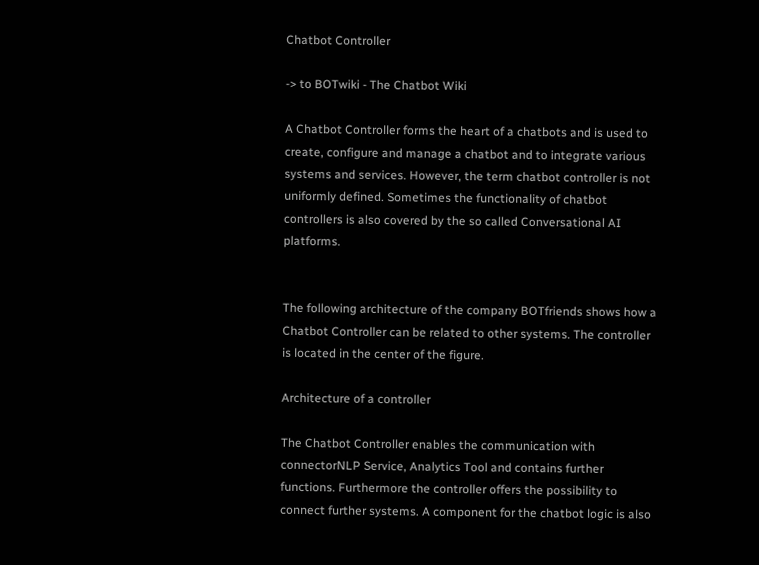Chatbot Controller

-> to BOTwiki - The Chatbot Wiki

A Chatbot Controller forms the heart of a chatbots and is used to create, configure and manage a chatbot and to integrate various systems and services. However, the term chatbot controller is not uniformly defined. Sometimes the functionality of chatbot controllers is also covered by the so called Conversational AI platforms.


The following architecture of the company BOTfriends shows how a Chatbot Controller can be related to other systems. The controller is located in the center of the figure.

Architecture of a controller

The Chatbot Controller enables the communication with connectorNLP Service, Analytics Tool and contains further functions. Furthermore the controller offers the possibility to connect further systems. A component for the chatbot logic is also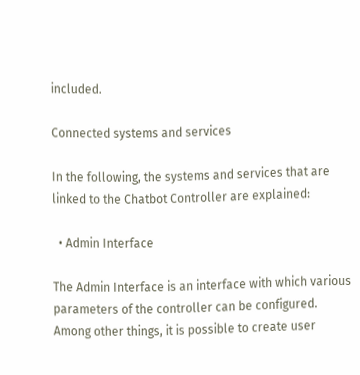included.

Connected systems and services

In the following, the systems and services that are linked to the Chatbot Controller are explained:

  • Admin Interface

The Admin Interface is an interface with which various parameters of the controller can be configured. Among other things, it is possible to create user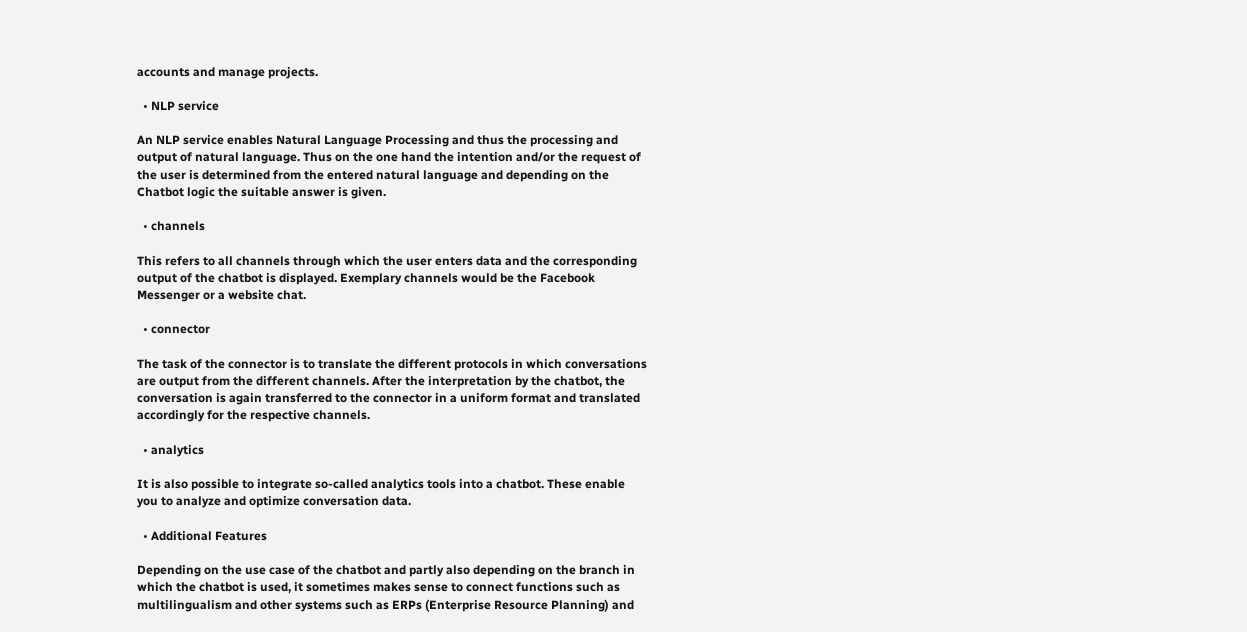accounts and manage projects.

  • NLP service

An NLP service enables Natural Language Processing and thus the processing and output of natural language. Thus on the one hand the intention and/or the request of the user is determined from the entered natural language and depending on the Chatbot logic the suitable answer is given.

  • channels

This refers to all channels through which the user enters data and the corresponding output of the chatbot is displayed. Exemplary channels would be the Facebook Messenger or a website chat.

  • connector

The task of the connector is to translate the different protocols in which conversations are output from the different channels. After the interpretation by the chatbot, the conversation is again transferred to the connector in a uniform format and translated accordingly for the respective channels.

  • analytics

It is also possible to integrate so-called analytics tools into a chatbot. These enable you to analyze and optimize conversation data.

  • Additional Features

Depending on the use case of the chatbot and partly also depending on the branch in which the chatbot is used, it sometimes makes sense to connect functions such as multilingualism and other systems such as ERPs (Enterprise Resource Planning) and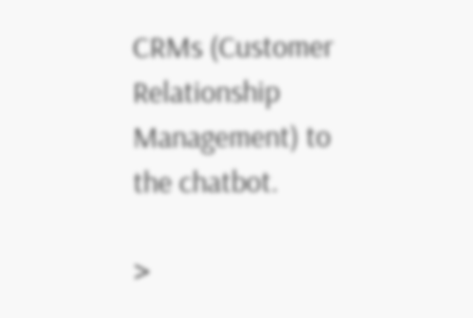CRMs (Customer Relationship Management) to the chatbot.

>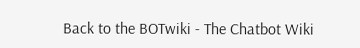Back to the BOTwiki - The Chatbot Wiki